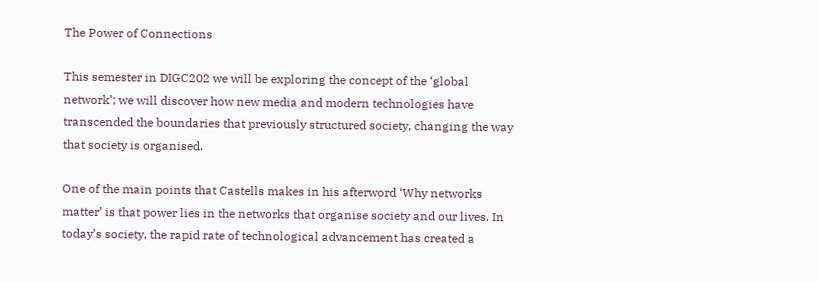The Power of Connections

This semester in DIGC202 we will be exploring the concept of the ‘global network’; we will discover how new media and modern technologies have transcended the boundaries that previously structured society, changing the way that society is organised.

One of the main points that Castells makes in his afterword ‘Why networks matter’ is that power lies in the networks that organise society and our lives. In today’s society, the rapid rate of technological advancement has created a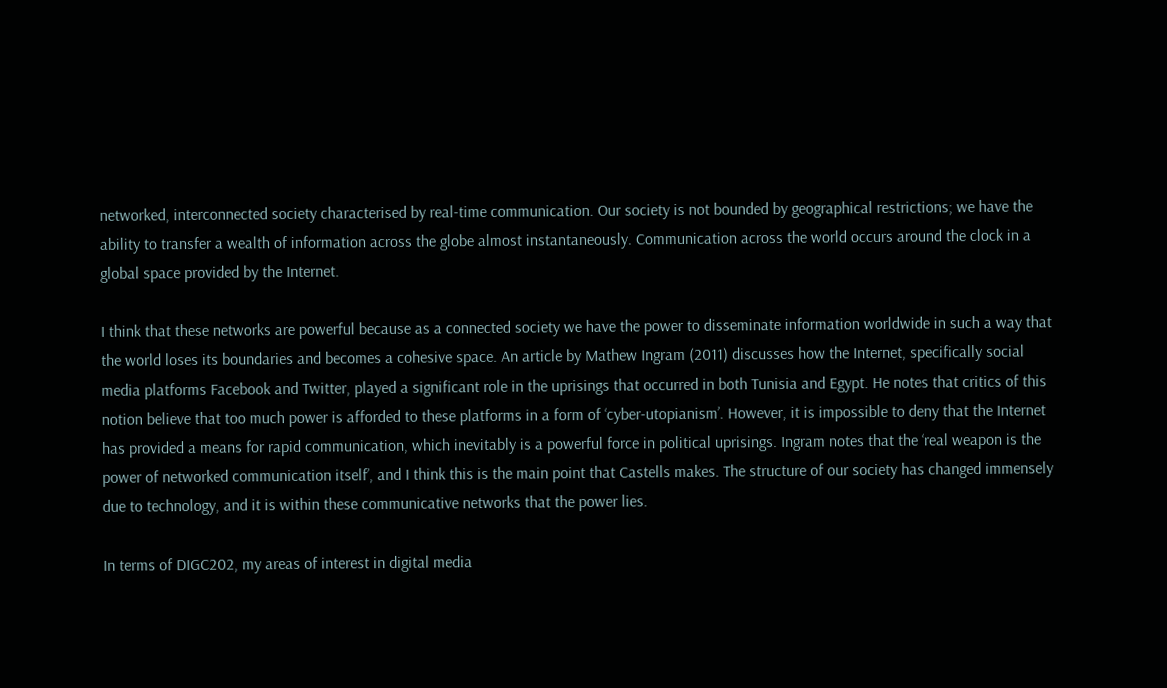networked, interconnected society characterised by real-time communication. Our society is not bounded by geographical restrictions; we have the ability to transfer a wealth of information across the globe almost instantaneously. Communication across the world occurs around the clock in a global space provided by the Internet.

I think that these networks are powerful because as a connected society we have the power to disseminate information worldwide in such a way that the world loses its boundaries and becomes a cohesive space. An article by Mathew Ingram (2011) discusses how the Internet, specifically social media platforms Facebook and Twitter, played a significant role in the uprisings that occurred in both Tunisia and Egypt. He notes that critics of this notion believe that too much power is afforded to these platforms in a form of ‘cyber-utopianism’. However, it is impossible to deny that the Internet has provided a means for rapid communication, which inevitably is a powerful force in political uprisings. Ingram notes that the ‘real weapon is the power of networked communication itself’, and I think this is the main point that Castells makes. The structure of our society has changed immensely due to technology, and it is within these communicative networks that the power lies.

In terms of DIGC202, my areas of interest in digital media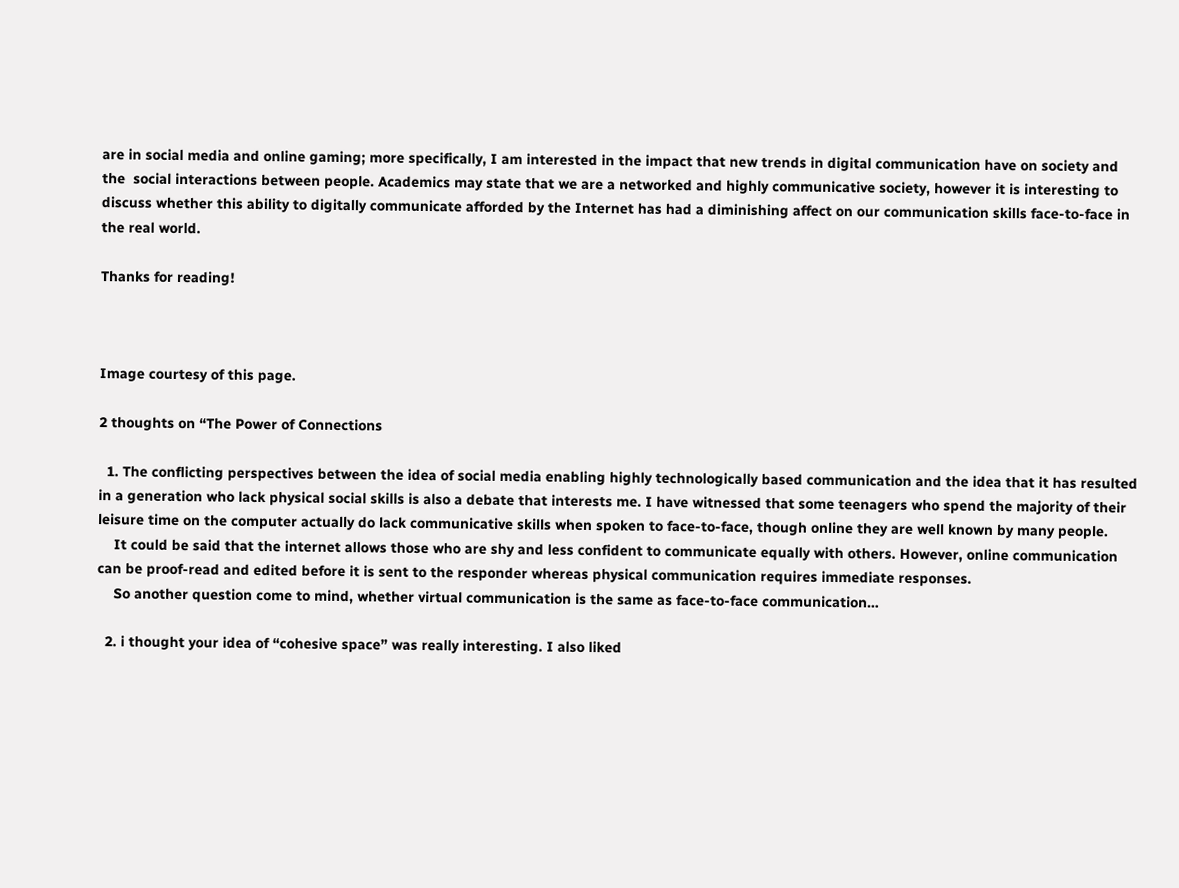are in social media and online gaming; more specifically, I am interested in the impact that new trends in digital communication have on society and the  social interactions between people. Academics may state that we are a networked and highly communicative society, however it is interesting to discuss whether this ability to digitally communicate afforded by the Internet has had a diminishing affect on our communication skills face-to-face in the real world.

Thanks for reading!



Image courtesy of this page.

2 thoughts on “The Power of Connections

  1. The conflicting perspectives between the idea of social media enabling highly technologically based communication and the idea that it has resulted in a generation who lack physical social skills is also a debate that interests me. I have witnessed that some teenagers who spend the majority of their leisure time on the computer actually do lack communicative skills when spoken to face-to-face, though online they are well known by many people.
    It could be said that the internet allows those who are shy and less confident to communicate equally with others. However, online communication can be proof-read and edited before it is sent to the responder whereas physical communication requires immediate responses.
    So another question come to mind, whether virtual communication is the same as face-to-face communication…

  2. i thought your idea of “cohesive space” was really interesting. I also liked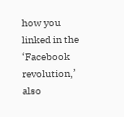how you linked in the ‘Facebook revolution,’ also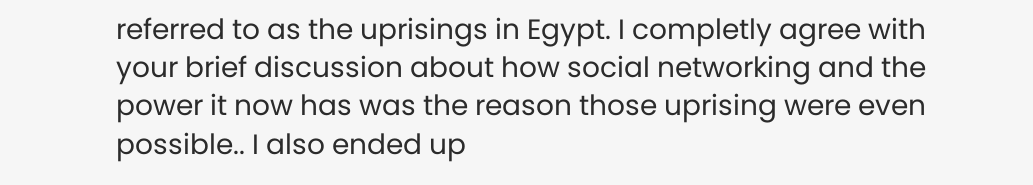referred to as the uprisings in Egypt. I completly agree with your brief discussion about how social networking and the power it now has was the reason those uprising were even possible.. I also ended up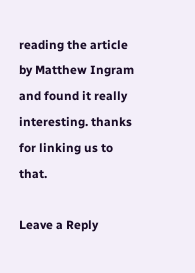reading the article by Matthew Ingram and found it really interesting. thanks for linking us to that.

Leave a Reply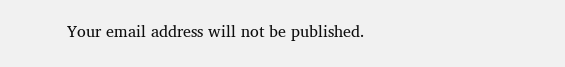Your email address will not be published.